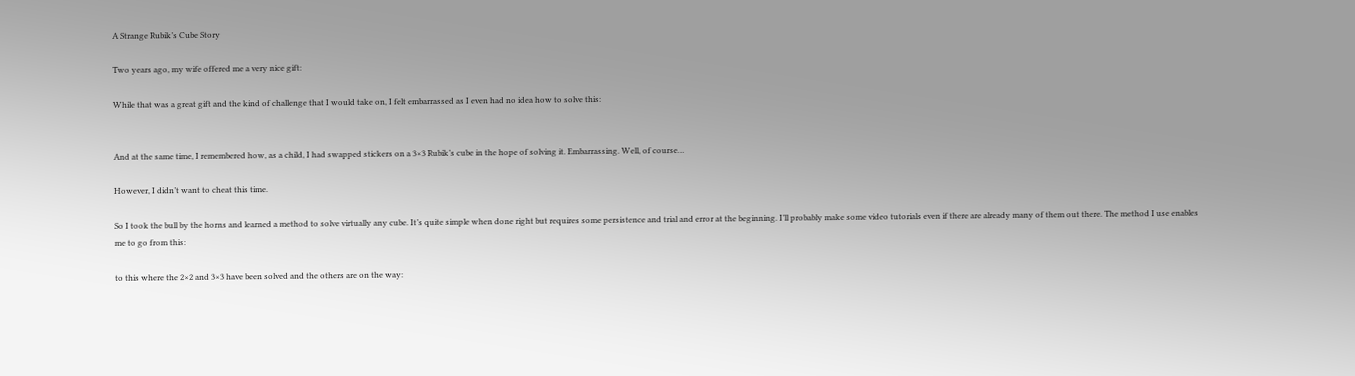A Strange Rubik’s Cube Story

Two years ago, my wife offered me a very nice gift:

While that was a great gift and the kind of challenge that I would take on, I felt embarrassed as I even had no idea how to solve this:


And at the same time, I remembered how, as a child, I had swapped stickers on a 3×3 Rubik’s cube in the hope of solving it. Embarrassing. Well, of course…

However, I didn’t want to cheat this time.

So I took the bull by the horns and learned a method to solve virtually any cube. It’s quite simple when done right but requires some persistence and trial and error at the beginning. I’ll probably make some video tutorials even if there are already many of them out there. The method I use enables me to go from this:

to this where the 2×2 and 3×3 have been solved and the others are on the way: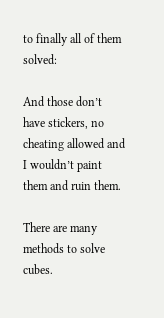to finally all of them solved:

And those don’t have stickers, no cheating allowed and I wouldn’t paint them and ruin them.

There are many methods to solve cubes.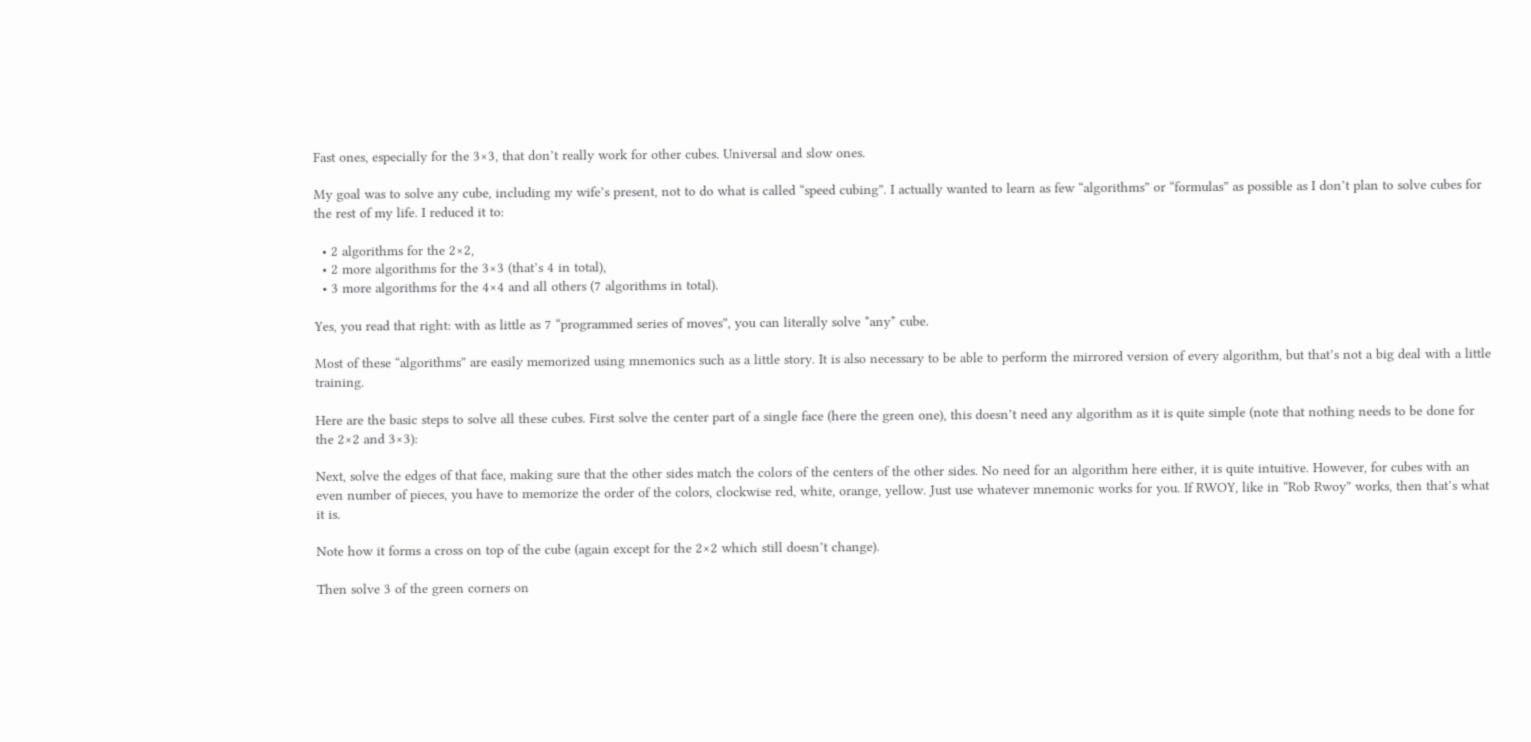Fast ones, especially for the 3×3, that don’t really work for other cubes. Universal and slow ones.

My goal was to solve any cube, including my wife’s present, not to do what is called “speed cubing”. I actually wanted to learn as few “algorithms” or “formulas” as possible as I don’t plan to solve cubes for the rest of my life. I reduced it to:

  • 2 algorithms for the 2×2,
  • 2 more algorithms for the 3×3 (that’s 4 in total),
  • 3 more algorithms for the 4×4 and all others (7 algorithms in total).

Yes, you read that right: with as little as 7 “programmed series of moves”, you can literally solve *any* cube.

Most of these “algorithms” are easily memorized using mnemonics such as a little story. It is also necessary to be able to perform the mirrored version of every algorithm, but that’s not a big deal with a little training.

Here are the basic steps to solve all these cubes. First solve the center part of a single face (here the green one), this doesn’t need any algorithm as it is quite simple (note that nothing needs to be done for the 2×2 and 3×3):

Next, solve the edges of that face, making sure that the other sides match the colors of the centers of the other sides. No need for an algorithm here either, it is quite intuitive. However, for cubes with an even number of pieces, you have to memorize the order of the colors, clockwise red, white, orange, yellow. Just use whatever mnemonic works for you. If RWOY, like in “Rob Rwoy” works, then that’s what it is.

Note how it forms a cross on top of the cube (again except for the 2×2 which still doesn’t change).

Then solve 3 of the green corners on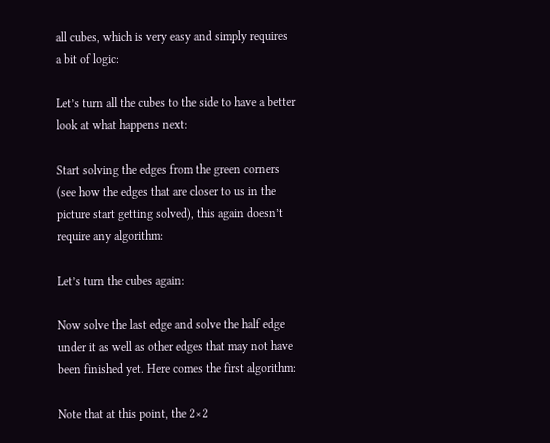all cubes, which is very easy and simply requires a bit of logic:

Let’s turn all the cubes to the side to have a better look at what happens next:

Start solving the edges from the green corners (see how the edges that are closer to us in the picture start getting solved), this again doesn’t require any algorithm:

Let’s turn the cubes again:

Now solve the last edge and solve the half edge under it as well as other edges that may not have been finished yet. Here comes the first algorithm:

Note that at this point, the 2×2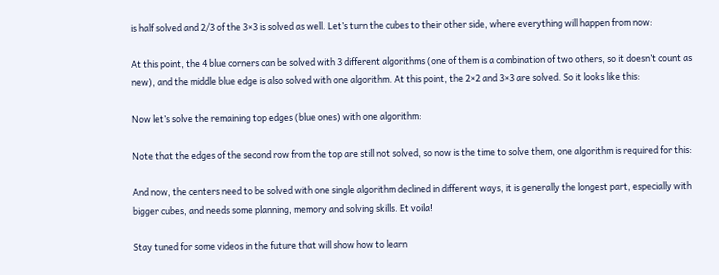is half solved and 2/3 of the 3×3 is solved as well. Let’s turn the cubes to their other side, where everything will happen from now:

At this point, the 4 blue corners can be solved with 3 different algorithms (one of them is a combination of two others, so it doesn’t count as new), and the middle blue edge is also solved with one algorithm. At this point, the 2×2 and 3×3 are solved. So it looks like this:

Now let’s solve the remaining top edges (blue ones) with one algorithm:

Note that the edges of the second row from the top are still not solved, so now is the time to solve them, one algorithm is required for this:

And now, the centers need to be solved with one single algorithm declined in different ways, it is generally the longest part, especially with bigger cubes, and needs some planning, memory and solving skills. Et voila!

Stay tuned for some videos in the future that will show how to learn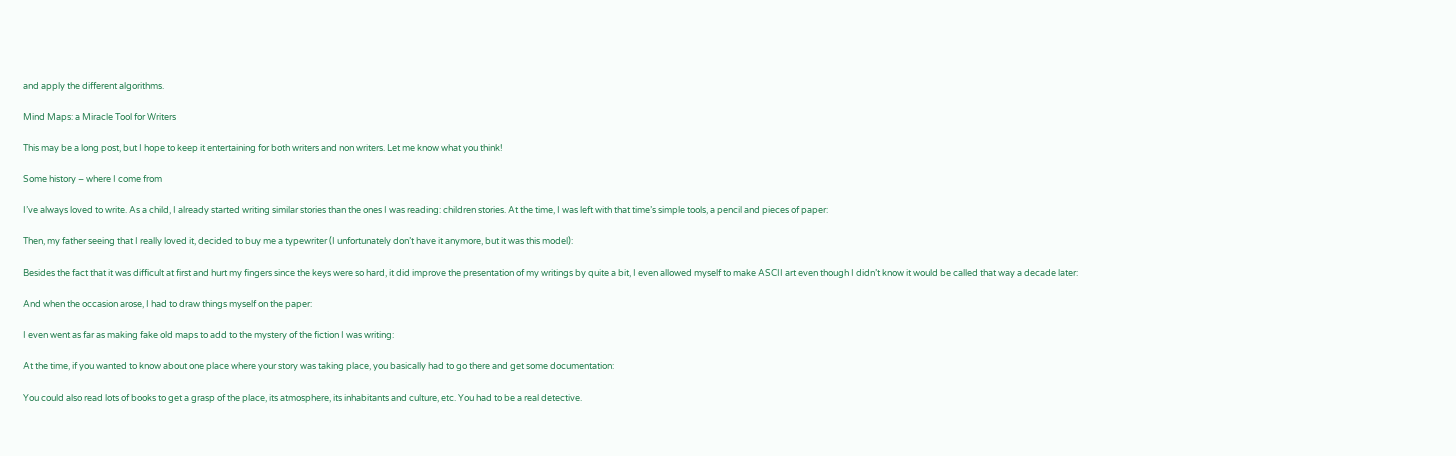and apply the different algorithms.

Mind Maps: a Miracle Tool for Writers

This may be a long post, but I hope to keep it entertaining for both writers and non writers. Let me know what you think!

Some history – where I come from

I’ve always loved to write. As a child, I already started writing similar stories than the ones I was reading: children stories. At the time, I was left with that time’s simple tools, a pencil and pieces of paper:

Then, my father seeing that I really loved it, decided to buy me a typewriter (I unfortunately don’t have it anymore, but it was this model):

Besides the fact that it was difficult at first and hurt my fingers since the keys were so hard, it did improve the presentation of my writings by quite a bit, I even allowed myself to make ASCII art even though I didn’t know it would be called that way a decade later:

And when the occasion arose, I had to draw things myself on the paper:

I even went as far as making fake old maps to add to the mystery of the fiction I was writing:

At the time, if you wanted to know about one place where your story was taking place, you basically had to go there and get some documentation:

You could also read lots of books to get a grasp of the place, its atmosphere, its inhabitants and culture, etc. You had to be a real detective.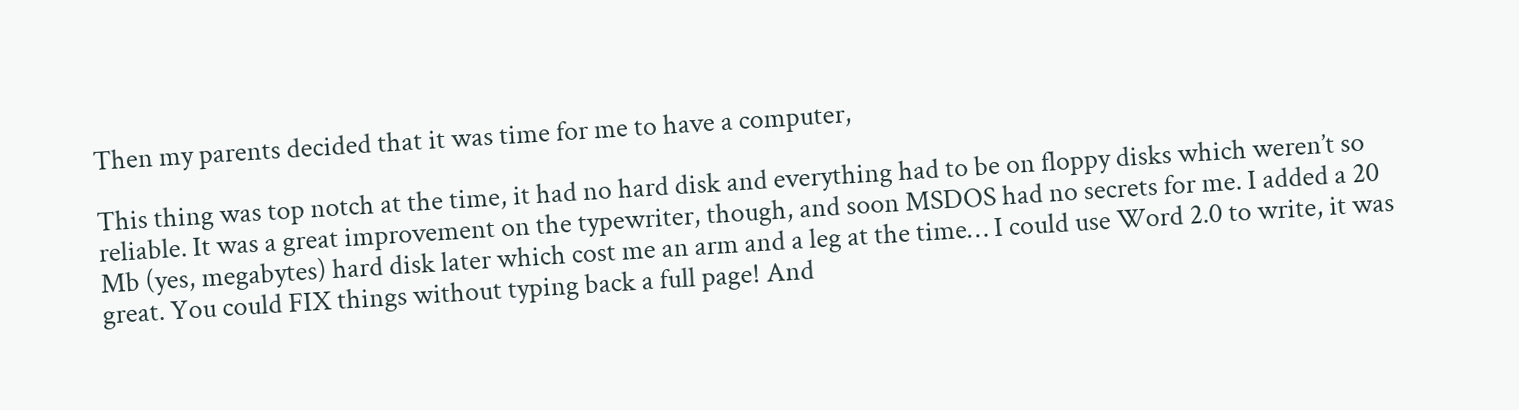Then my parents decided that it was time for me to have a computer,

This thing was top notch at the time, it had no hard disk and everything had to be on floppy disks which weren’t so reliable. It was a great improvement on the typewriter, though, and soon MSDOS had no secrets for me. I added a 20 Mb (yes, megabytes) hard disk later which cost me an arm and a leg at the time… I could use Word 2.0 to write, it was great. You could FIX things without typing back a full page! And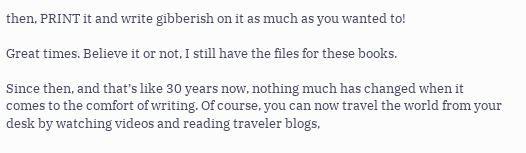then, PRINT it and write gibberish on it as much as you wanted to!

Great times. Believe it or not, I still have the files for these books.

Since then, and that’s like 30 years now, nothing much has changed when it comes to the comfort of writing. Of course, you can now travel the world from your desk by watching videos and reading traveler blogs,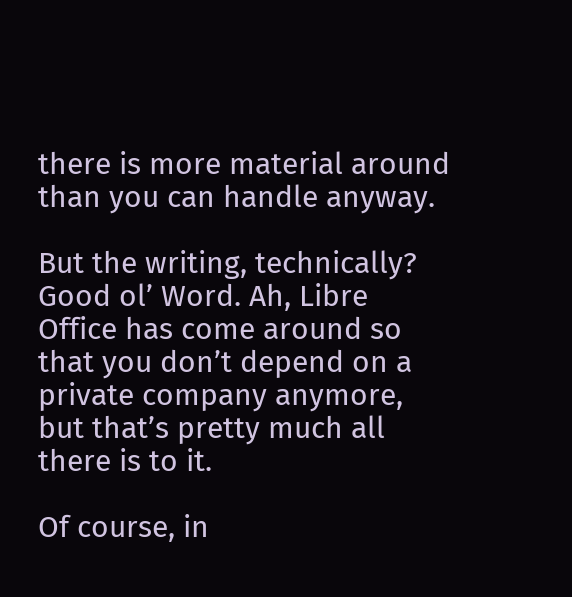there is more material around than you can handle anyway.

But the writing, technically? Good ol’ Word. Ah, Libre Office has come around so that you don’t depend on a private company anymore, but that’s pretty much all there is to it.

Of course, in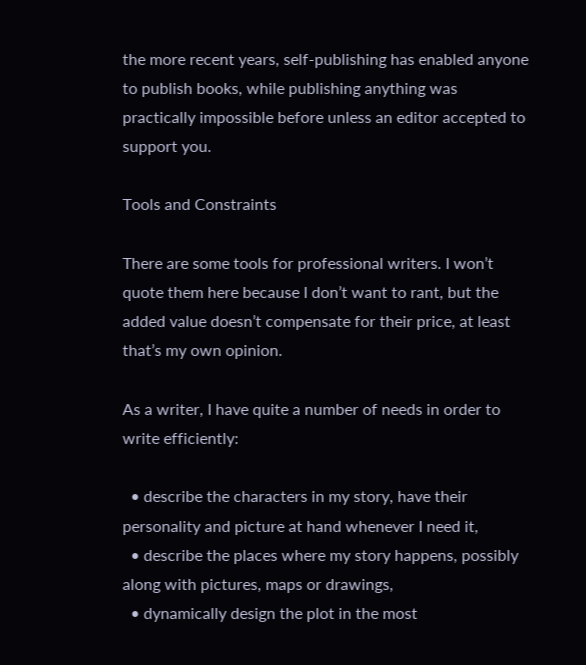the more recent years, self-publishing has enabled anyone to publish books, while publishing anything was practically impossible before unless an editor accepted to support you.

Tools and Constraints

There are some tools for professional writers. I won’t quote them here because I don’t want to rant, but the added value doesn’t compensate for their price, at least that’s my own opinion.

As a writer, I have quite a number of needs in order to write efficiently:

  • describe the characters in my story, have their personality and picture at hand whenever I need it,
  • describe the places where my story happens, possibly along with pictures, maps or drawings,
  • dynamically design the plot in the most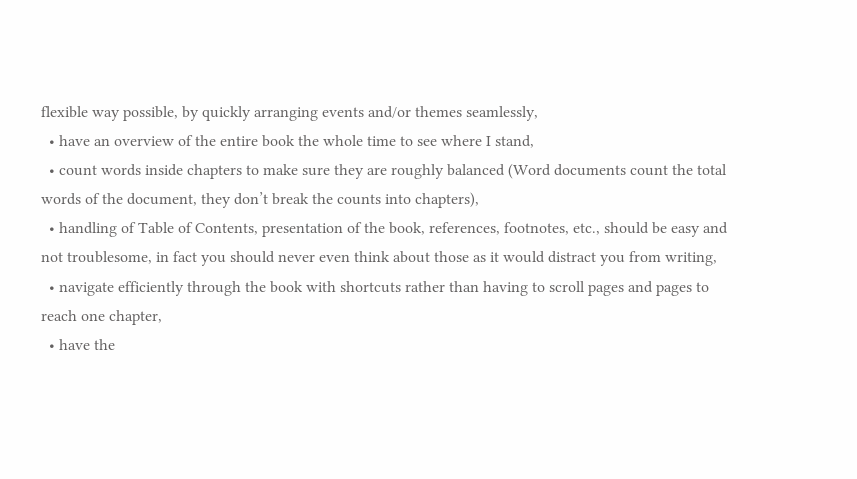flexible way possible, by quickly arranging events and/or themes seamlessly,
  • have an overview of the entire book the whole time to see where I stand,
  • count words inside chapters to make sure they are roughly balanced (Word documents count the total words of the document, they don’t break the counts into chapters),
  • handling of Table of Contents, presentation of the book, references, footnotes, etc., should be easy and not troublesome, in fact you should never even think about those as it would distract you from writing,
  • navigate efficiently through the book with shortcuts rather than having to scroll pages and pages to reach one chapter,
  • have the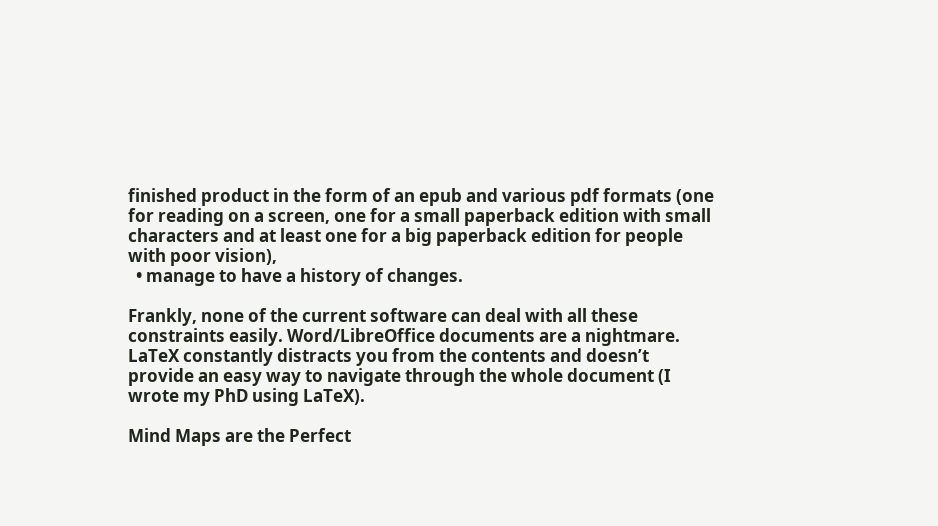finished product in the form of an epub and various pdf formats (one for reading on a screen, one for a small paperback edition with small characters and at least one for a big paperback edition for people with poor vision),
  • manage to have a history of changes.

Frankly, none of the current software can deal with all these constraints easily. Word/LibreOffice documents are a nightmare. LaTeX constantly distracts you from the contents and doesn’t provide an easy way to navigate through the whole document (I wrote my PhD using LaTeX).

Mind Maps are the Perfect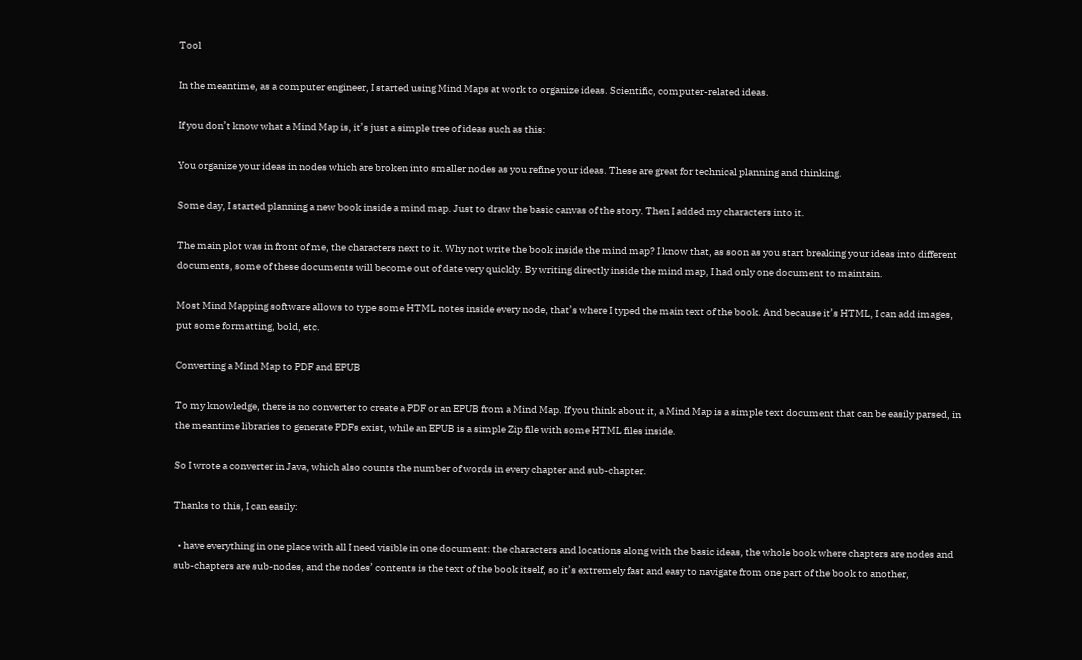Tool

In the meantime, as a computer engineer, I started using Mind Maps at work to organize ideas. Scientific, computer-related ideas.

If you don’t know what a Mind Map is, it’s just a simple tree of ideas such as this:

You organize your ideas in nodes which are broken into smaller nodes as you refine your ideas. These are great for technical planning and thinking.

Some day, I started planning a new book inside a mind map. Just to draw the basic canvas of the story. Then I added my characters into it.

The main plot was in front of me, the characters next to it. Why not write the book inside the mind map? I know that, as soon as you start breaking your ideas into different documents, some of these documents will become out of date very quickly. By writing directly inside the mind map, I had only one document to maintain.

Most Mind Mapping software allows to type some HTML notes inside every node, that’s where I typed the main text of the book. And because it’s HTML, I can add images, put some formatting, bold, etc.

Converting a Mind Map to PDF and EPUB

To my knowledge, there is no converter to create a PDF or an EPUB from a Mind Map. If you think about it, a Mind Map is a simple text document that can be easily parsed, in the meantime libraries to generate PDFs exist, while an EPUB is a simple Zip file with some HTML files inside.

So I wrote a converter in Java, which also counts the number of words in every chapter and sub-chapter.

Thanks to this, I can easily:

  • have everything in one place with all I need visible in one document: the characters and locations along with the basic ideas, the whole book where chapters are nodes and sub-chapters are sub-nodes, and the nodes’ contents is the text of the book itself, so it’s extremely fast and easy to navigate from one part of the book to another,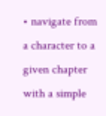• navigate from a character to a given chapter with a simple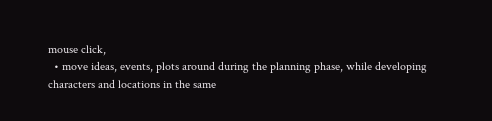mouse click,
  • move ideas, events, plots around during the planning phase, while developing characters and locations in the same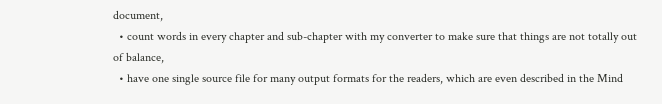document,
  • count words in every chapter and sub-chapter with my converter to make sure that things are not totally out of balance,
  • have one single source file for many output formats for the readers, which are even described in the Mind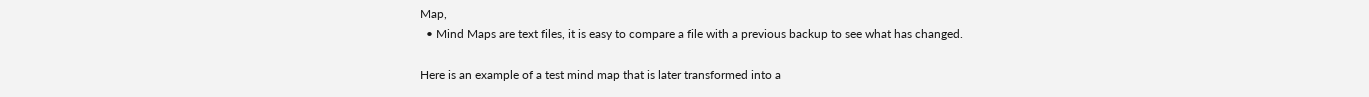Map,
  • Mind Maps are text files, it is easy to compare a file with a previous backup to see what has changed.

Here is an example of a test mind map that is later transformed into a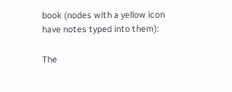book (nodes with a yellow icon have notes typed into them):

The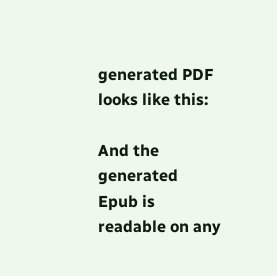generated PDF looks like this:

And the generated Epub is readable on any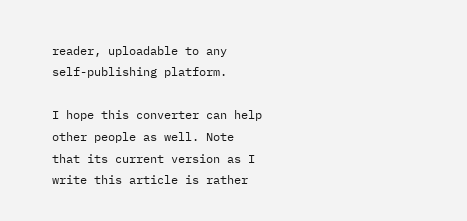reader, uploadable to any self-publishing platform.

I hope this converter can help other people as well. Note that its current version as I write this article is rather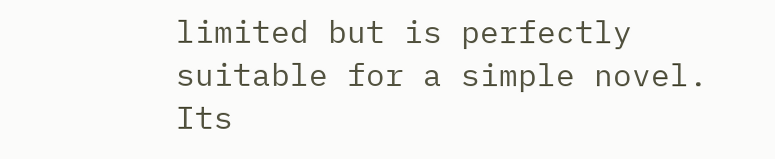limited but is perfectly suitable for a simple novel. Its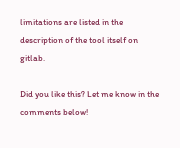limitations are listed in the description of the tool itself on gitlab.

Did you like this? Let me know in the comments below!